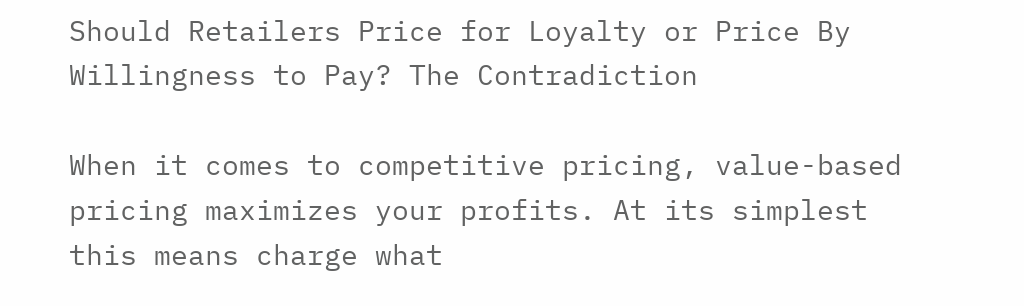Should Retailers Price for Loyalty or Price By Willingness to Pay? The Contradiction

When it comes to competitive pricing, value-based pricing maximizes your profits. At its simplest this means charge what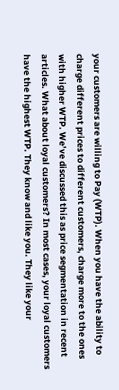your customers are willing to Pay (WTP). When you have the ability to charge different prices to different customers, charge more to the ones with higher WTP. We’ve discussed this as price segmentation in recent articles. What about loyal customers? In most cases, your loyal customers have the highest WTP. They know and like you. They like your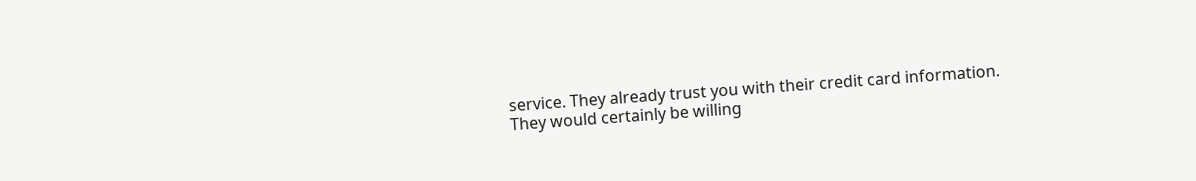service. They already trust you with their credit card information. They would certainly be willing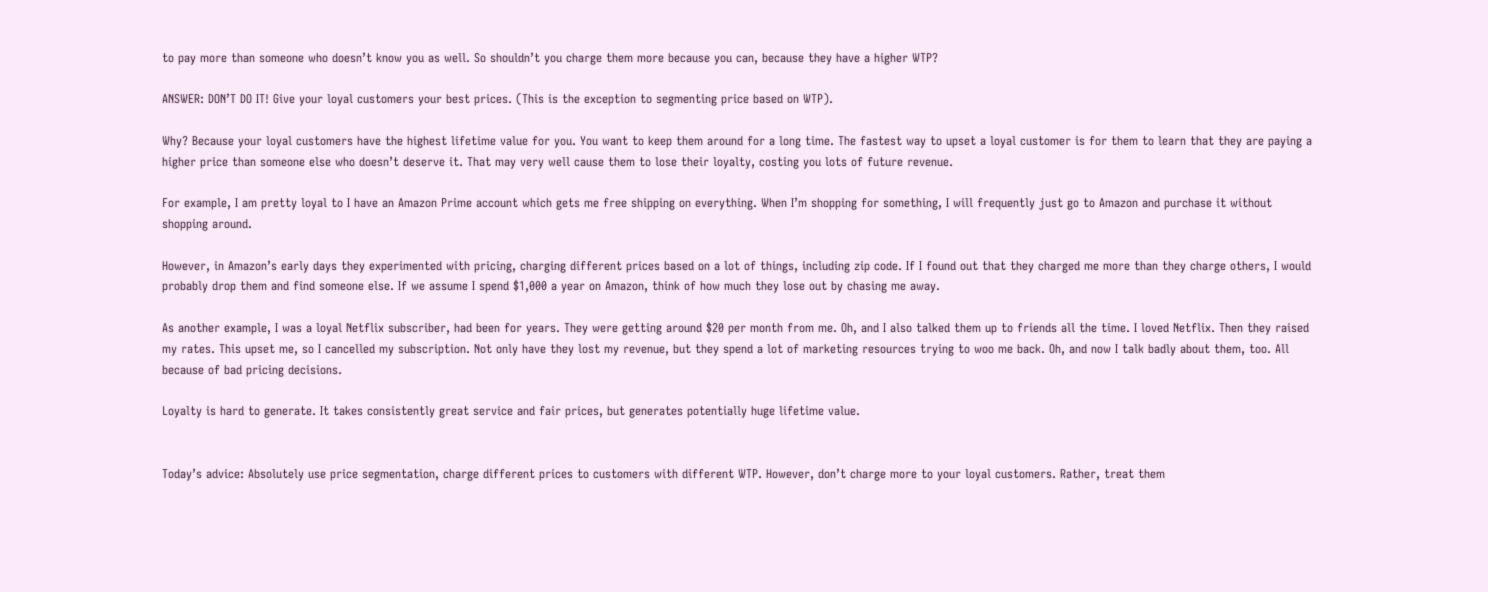to pay more than someone who doesn’t know you as well. So shouldn’t you charge them more because you can, because they have a higher WTP?

ANSWER: DON’T DO IT! Give your loyal customers your best prices. (This is the exception to segmenting price based on WTP).

Why? Because your loyal customers have the highest lifetime value for you. You want to keep them around for a long time. The fastest way to upset a loyal customer is for them to learn that they are paying a higher price than someone else who doesn’t deserve it. That may very well cause them to lose their loyalty, costing you lots of future revenue.

For example, I am pretty loyal to I have an Amazon Prime account which gets me free shipping on everything. When I’m shopping for something, I will frequently just go to Amazon and purchase it without shopping around.

However, in Amazon’s early days they experimented with pricing, charging different prices based on a lot of things, including zip code. If I found out that they charged me more than they charge others, I would probably drop them and find someone else. If we assume I spend $1,000 a year on Amazon, think of how much they lose out by chasing me away.

As another example, I was a loyal Netflix subscriber, had been for years. They were getting around $20 per month from me. Oh, and I also talked them up to friends all the time. I loved Netflix. Then they raised my rates. This upset me, so I cancelled my subscription. Not only have they lost my revenue, but they spend a lot of marketing resources trying to woo me back. Oh, and now I talk badly about them, too. All because of bad pricing decisions.

Loyalty is hard to generate. It takes consistently great service and fair prices, but generates potentially huge lifetime value.


Today’s advice: Absolutely use price segmentation, charge different prices to customers with different WTP. However, don’t charge more to your loyal customers. Rather, treat them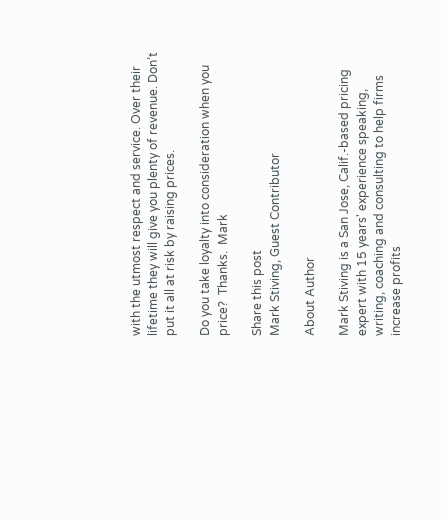with the utmost respect and service. Over their lifetime they will give you plenty of revenue. Don’t put it all at risk by raising prices.

Do you take loyalty into consideration when you price?  Thanks.  Mark

Share this post
Mark Stiving, Guest Contributor

About Author

Mark Stiving is a San Jose, Calif.-based pricing expert with 15 years' experience speaking, writing, coaching and consulting to help firms increase profits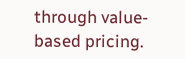through value-based pricing.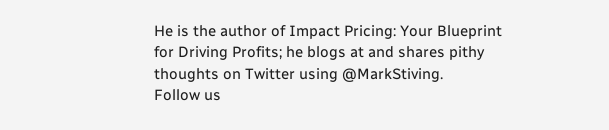He is the author of Impact Pricing: Your Blueprint for Driving Profits; he blogs at and shares pithy thoughts on Twitter using @MarkStiving.
Follow us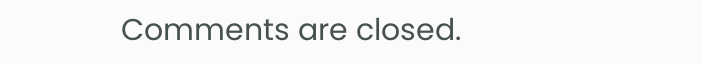Comments are closed.